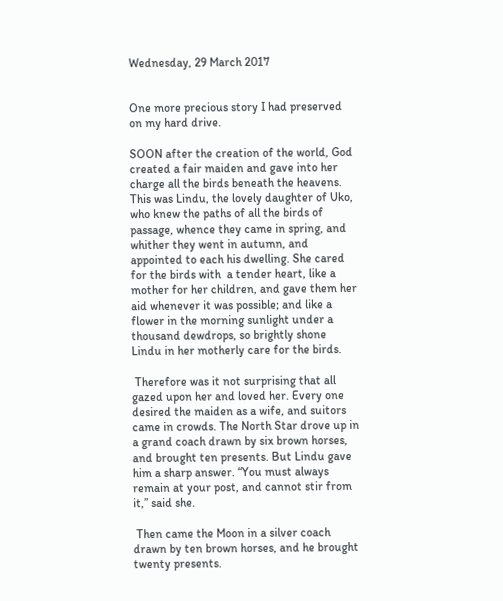Wednesday, 29 March 2017


One more precious story I had preserved on my hard drive.

SOON after the creation of the world, God created a fair maiden and gave into her charge all the birds beneath the heavens. This was Lindu, the lovely daughter of Uko, who knew the paths of all the birds of passage, whence they came in spring, and whither they went in autumn, and appointed to each his dwelling. She cared for the birds with  a tender heart, like a mother for her children, and gave them her aid whenever it was possible; and like a flower in the morning sunlight under a thousand dewdrops, so brightly shone Lindu in her motherly care for the birds.

 Therefore was it not surprising that all gazed upon her and loved her. Every one desired the maiden as a wife, and suitors came in crowds. The North Star drove up in a grand coach drawn by six brown horses, and brought ten presents. But Lindu gave him a sharp answer. “You must always remain at your post, and cannot stir from it,” said she.

 Then came the Moon in a silver coach drawn by ten brown horses, and he brought twenty presents.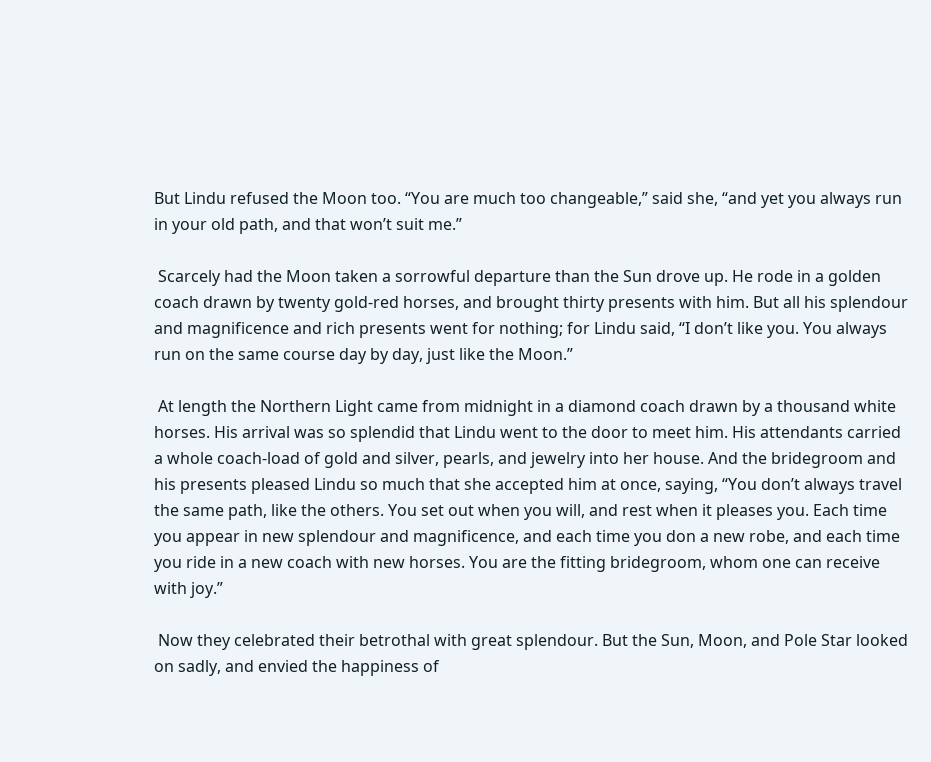But Lindu refused the Moon too. “You are much too changeable,” said she, “and yet you always run in your old path, and that won’t suit me.”

 Scarcely had the Moon taken a sorrowful departure than the Sun drove up. He rode in a golden coach drawn by twenty gold-red horses, and brought thirty presents with him. But all his splendour and magnificence and rich presents went for nothing; for Lindu said, “I don’t like you. You always run on the same course day by day, just like the Moon.”

 At length the Northern Light came from midnight in a diamond coach drawn by a thousand white horses. His arrival was so splendid that Lindu went to the door to meet him. His attendants carried a whole coach-load of gold and silver, pearls, and jewelry into her house. And the bridegroom and his presents pleased Lindu so much that she accepted him at once, saying, “You don’t always travel the same path, like the others. You set out when you will, and rest when it pleases you. Each time you appear in new splendour and magnificence, and each time you don a new robe, and each time you ride in a new coach with new horses. You are the fitting bridegroom, whom one can receive with joy.”

 Now they celebrated their betrothal with great splendour. But the Sun, Moon, and Pole Star looked on sadly, and envied the happiness of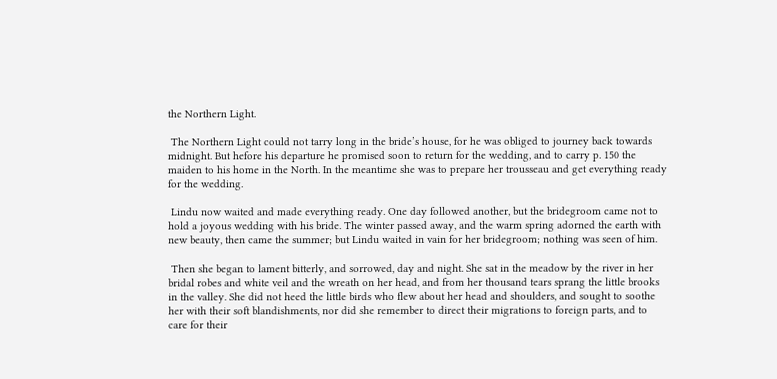the Northern Light.

 The Northern Light could not tarry long in the bride’s house, for he was obliged to journey back towards midnight. But hefore his departure he promised soon to return for the wedding, and to carry p. 150 the maiden to his home in the North. In the meantime she was to prepare her trousseau and get everything ready for the wedding.

 Lindu now waited and made everything ready. One day followed another, but the bridegroom came not to hold a joyous wedding with his bride. The winter passed away, and the warm spring adorned the earth with new beauty, then came the summer; but Lindu waited in vain for her bridegroom; nothing was seen of him.

 Then she began to lament bitterly, and sorrowed, day and night. She sat in the meadow by the river in her bridal robes and white veil and the wreath on her head, and from her thousand tears sprang the little brooks in the valley. She did not heed the little birds who flew about her head and shoulders, and sought to soothe her with their soft blandishments, nor did she remember to direct their migrations to foreign parts, and to care for their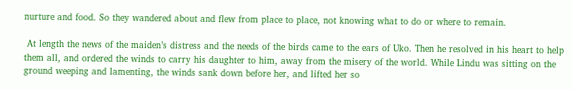nurture and food. So they wandered about and flew from place to place, not knowing what to do or where to remain.

 At length the news of the maiden’s distress and the needs of the birds came to the ears of Uko. Then he resolved in his heart to help them all, and ordered the winds to carry his daughter to him, away from the misery of the world. While Lindu was sitting on the ground weeping and lamenting, the winds sank down before her, and lifted her so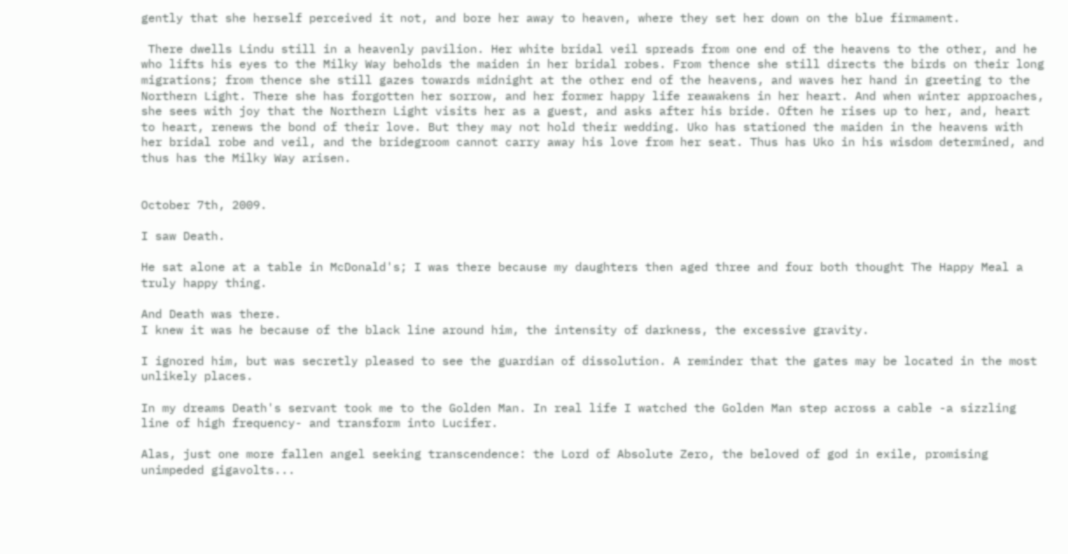gently that she herself perceived it not, and bore her away to heaven, where they set her down on the blue firmament.

 There dwells Lindu still in a heavenly pavilion. Her white bridal veil spreads from one end of the heavens to the other, and he who lifts his eyes to the Milky Way beholds the maiden in her bridal robes. From thence she still directs the birds on their long migrations; from thence she still gazes towards midnight at the other end of the heavens, and waves her hand in greeting to the Northern Light. There she has forgotten her sorrow, and her former happy life reawakens in her heart. And when winter approaches, she sees with joy that the Northern Light visits her as a guest, and asks after his bride. Often he rises up to her, and, heart to heart, renews the bond of their love. But they may not hold their wedding. Uko has stationed the maiden in the heavens with her bridal robe and veil, and the bridegroom cannot carry away his love from her seat. Thus has Uko in his wisdom determined, and thus has the Milky Way arisen.


October 7th, 2009.

I saw Death.

He sat alone at a table in McDonald's; I was there because my daughters then aged three and four both thought The Happy Meal a truly happy thing.

And Death was there.
I knew it was he because of the black line around him, the intensity of darkness, the excessive gravity.

I ignored him, but was secretly pleased to see the guardian of dissolution. A reminder that the gates may be located in the most unlikely places.

In my dreams Death's servant took me to the Golden Man. In real life I watched the Golden Man step across a cable -a sizzling line of high frequency- and transform into Lucifer.

Alas, just one more fallen angel seeking transcendence: the Lord of Absolute Zero, the beloved of god in exile, promising unimpeded gigavolts...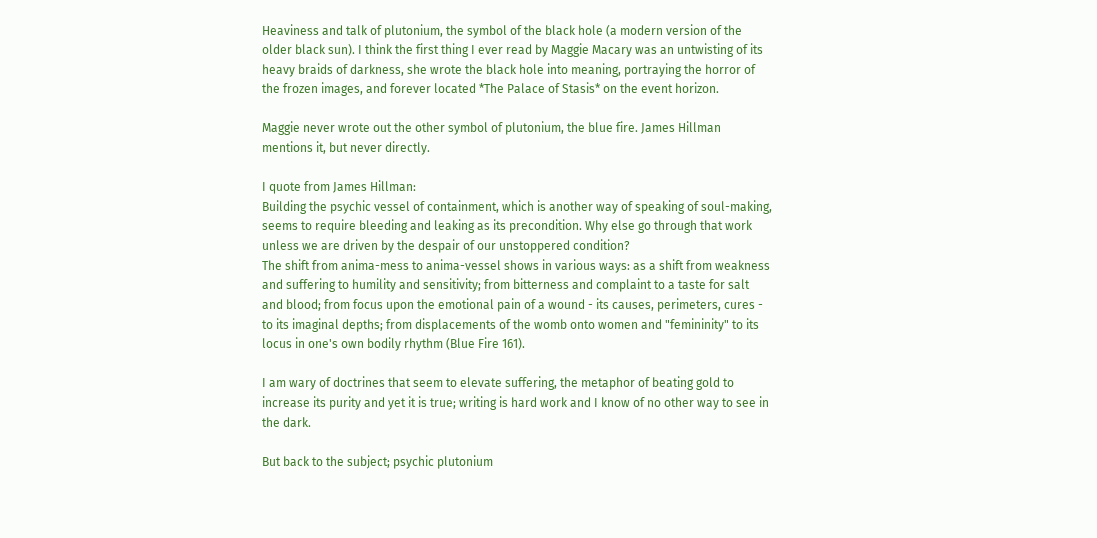Heaviness and talk of plutonium, the symbol of the black hole (a modern version of the older black sun). I think the first thing I ever read by Maggie Macary was an untwisting of its heavy braids of darkness, she wrote the black hole into meaning, portraying the horror of the frozen images, and forever located *The Palace of Stasis* on the event horizon.

Maggie never wrote out the other symbol of plutonium, the blue fire. James Hillman mentions it, but never directly.

I quote from James Hillman:
Building the psychic vessel of containment, which is another way of speaking of soul-making, seems to require bleeding and leaking as its precondition. Why else go through that work unless we are driven by the despair of our unstoppered condition?
The shift from anima-mess to anima-vessel shows in various ways: as a shift from weakness and suffering to humility and sensitivity; from bitterness and complaint to a taste for salt and blood; from focus upon the emotional pain of a wound - its causes, perimeters, cures - to its imaginal depths; from displacements of the womb onto women and "femininity" to its locus in one's own bodily rhythm (Blue Fire 161).

I am wary of doctrines that seem to elevate suffering, the metaphor of beating gold to increase its purity and yet it is true; writing is hard work and I know of no other way to see in the dark.

But back to the subject; psychic plutonium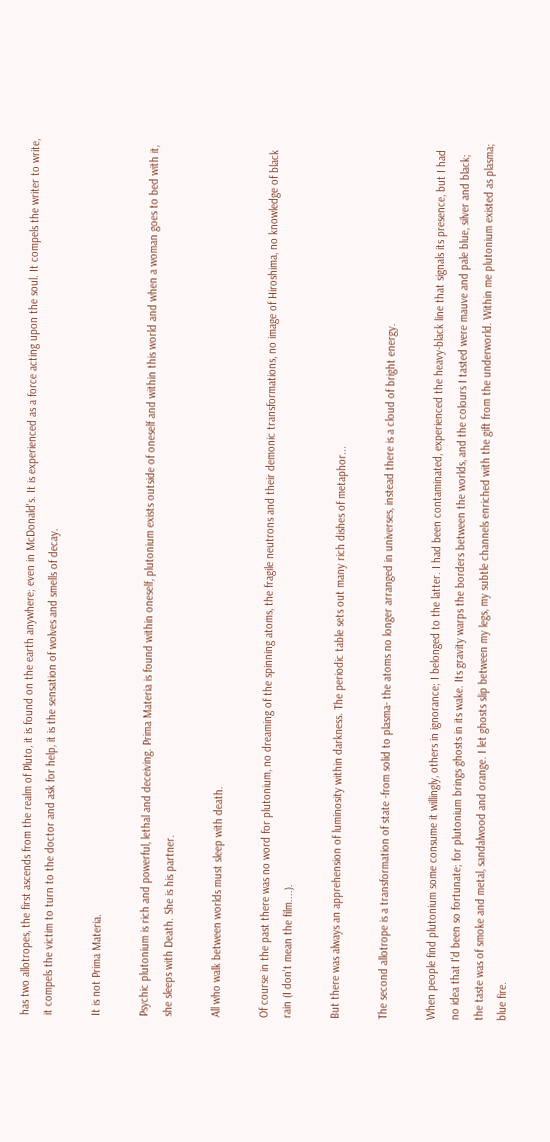has two allotropes, the first ascends from the realm of Pluto, it is found on the earth anywhere; even in McDonald's. It is experienced as a force acting upon the soul. It compels the writer to write, it compels the victim to turn to the doctor and ask for help, it is the sensation of wolves and smells of decay.

It is not Prima Materia.

Psychic plutonium is rich and powerful, lethal and deceiving. Prima Materia is found within oneself, plutonium exists outside of oneself and within this world and when a woman goes to bed with it, she sleeps with Death. She is his partner.

All who walk between worlds must sleep with death.

Of course in the past there was no word for plutonium, no dreaming of the spinning atoms, the fragile neutrons and their demonic transformations, no image of Hiroshima, no knowledge of black rain (I don't mean the film....).

But there was always an apprehension of luminosity within darkness. The periodic table sets out many rich dishes of metaphor...

The second allotrope is a transformation of state -from solid to plasma- the atoms no longer arranged in universes, instead there is a cloud of bright energy.

When people find plutonium some consume it willingly, others in ignorance; I belonged to the latter. I had been contaminated, experienced the heavy-black line that signals its presence, but I had no idea that I'd been so fortunate; for plutonium brings ghosts in its wake. Its gravity warps the borders between the worlds, and the colours I tasted were mauve and pale blue, silver and black; the taste was of smoke and metal, sandalwood and orange. I let ghosts slip between my legs, my subtle channels enriched with the gift from the underworld. Within me plutonium existed as plasma; blue fire.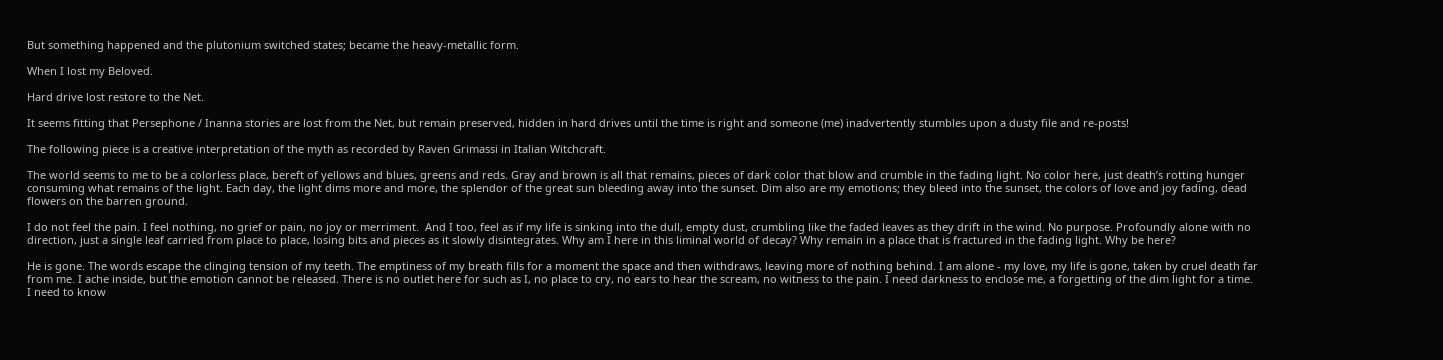But something happened and the plutonium switched states; became the heavy-metallic form.

When I lost my Beloved.

Hard drive lost restore to the Net.

It seems fitting that Persephone / Inanna stories are lost from the Net, but remain preserved, hidden in hard drives until the time is right and someone (me) inadvertently stumbles upon a dusty file and re-posts!

The following piece is a creative interpretation of the myth as recorded by Raven Grimassi in Italian Witchcraft.

The world seems to me to be a colorless place, bereft of yellows and blues, greens and reds. Gray and brown is all that remains, pieces of dark color that blow and crumble in the fading light. No color here, just death’s rotting hunger consuming what remains of the light. Each day, the light dims more and more, the splendor of the great sun bleeding away into the sunset. Dim also are my emotions; they bleed into the sunset, the colors of love and joy fading, dead flowers on the barren ground.

I do not feel the pain. I feel nothing, no grief or pain, no joy or merriment.  And I too, feel as if my life is sinking into the dull, empty dust, crumbling like the faded leaves as they drift in the wind. No purpose. Profoundly alone with no direction, just a single leaf carried from place to place, losing bits and pieces as it slowly disintegrates. Why am I here in this liminal world of decay? Why remain in a place that is fractured in the fading light. Why be here?

He is gone. The words escape the clinging tension of my teeth. The emptiness of my breath fills for a moment the space and then withdraws, leaving more of nothing behind. I am alone - my love, my life is gone, taken by cruel death far from me. I ache inside, but the emotion cannot be released. There is no outlet here for such as I, no place to cry, no ears to hear the scream, no witness to the pain. I need darkness to enclose me, a forgetting of the dim light for a time. I need to know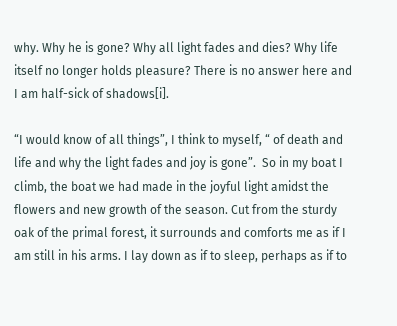why. Why he is gone? Why all light fades and dies? Why life itself no longer holds pleasure? There is no answer here and I am half-sick of shadows[i].

“I would know of all things”, I think to myself, “ of death and life and why the light fades and joy is gone”.  So in my boat I climb, the boat we had made in the joyful light amidst the flowers and new growth of the season. Cut from the sturdy oak of the primal forest, it surrounds and comforts me as if I am still in his arms. I lay down as if to sleep, perhaps as if to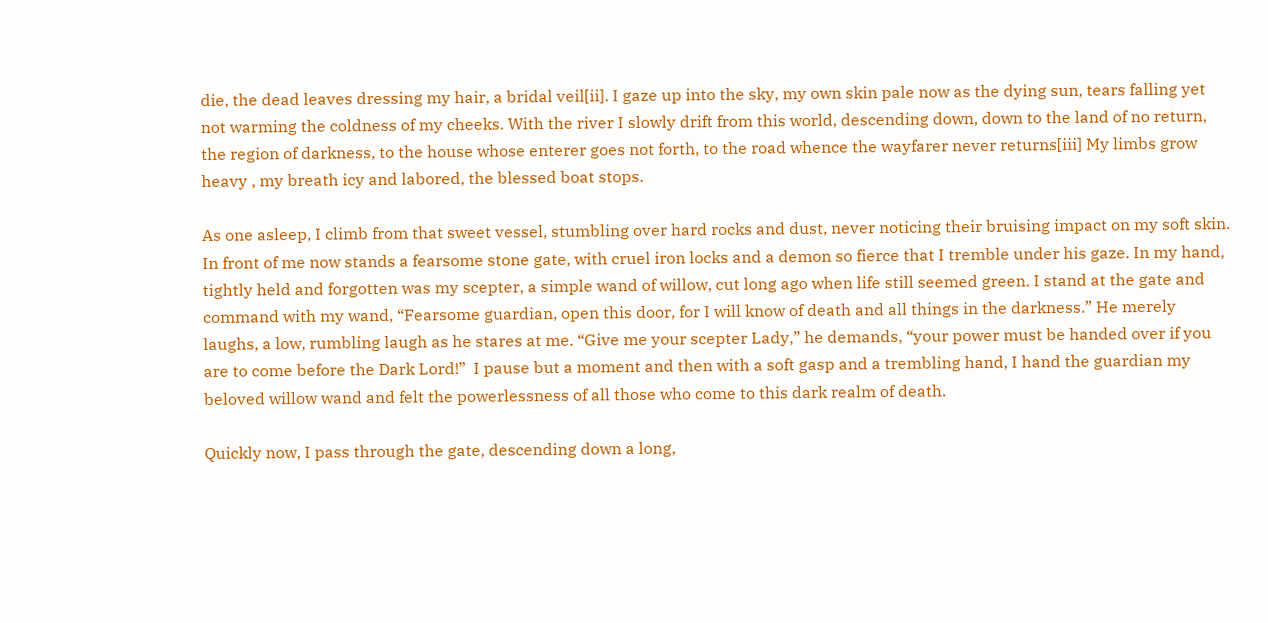die, the dead leaves dressing my hair, a bridal veil[ii]. I gaze up into the sky, my own skin pale now as the dying sun, tears falling yet not warming the coldness of my cheeks. With the river I slowly drift from this world, descending down, down to the land of no return, the region of darkness, to the house whose enterer goes not forth, to the road whence the wayfarer never returns[iii] My limbs grow heavy , my breath icy and labored, the blessed boat stops.

As one asleep, I climb from that sweet vessel, stumbling over hard rocks and dust, never noticing their bruising impact on my soft skin. In front of me now stands a fearsome stone gate, with cruel iron locks and a demon so fierce that I tremble under his gaze. In my hand, tightly held and forgotten was my scepter, a simple wand of willow, cut long ago when life still seemed green. I stand at the gate and command with my wand, “Fearsome guardian, open this door, for I will know of death and all things in the darkness.” He merely laughs, a low, rumbling laugh as he stares at me. “Give me your scepter Lady,” he demands, “your power must be handed over if you are to come before the Dark Lord!”  I pause but a moment and then with a soft gasp and a trembling hand, I hand the guardian my beloved willow wand and felt the powerlessness of all those who come to this dark realm of death.

Quickly now, I pass through the gate, descending down a long,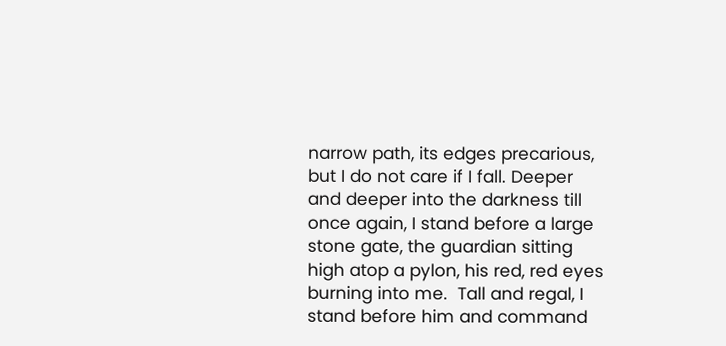narrow path, its edges precarious, but I do not care if I fall. Deeper and deeper into the darkness till once again, I stand before a large stone gate, the guardian sitting high atop a pylon, his red, red eyes burning into me.  Tall and regal, I stand before him and command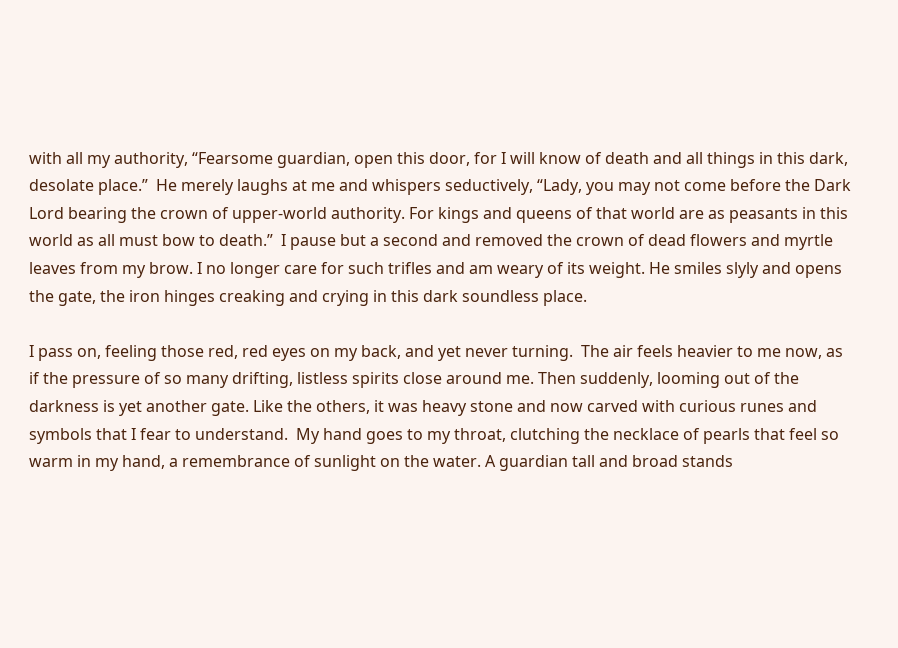with all my authority, “Fearsome guardian, open this door, for I will know of death and all things in this dark, desolate place.”  He merely laughs at me and whispers seductively, “Lady, you may not come before the Dark Lord bearing the crown of upper-world authority. For kings and queens of that world are as peasants in this world as all must bow to death.”  I pause but a second and removed the crown of dead flowers and myrtle leaves from my brow. I no longer care for such trifles and am weary of its weight. He smiles slyly and opens the gate, the iron hinges creaking and crying in this dark soundless place.

I pass on, feeling those red, red eyes on my back, and yet never turning.  The air feels heavier to me now, as if the pressure of so many drifting, listless spirits close around me. Then suddenly, looming out of the darkness is yet another gate. Like the others, it was heavy stone and now carved with curious runes and symbols that I fear to understand.  My hand goes to my throat, clutching the necklace of pearls that feel so warm in my hand, a remembrance of sunlight on the water. A guardian tall and broad stands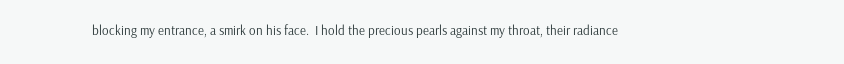blocking my entrance, a smirk on his face.  I hold the precious pearls against my throat, their radiance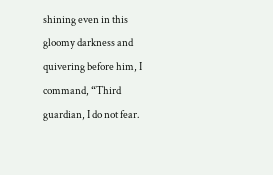shining even in this gloomy darkness and quivering before him, I command, “Third guardian, I do not fear.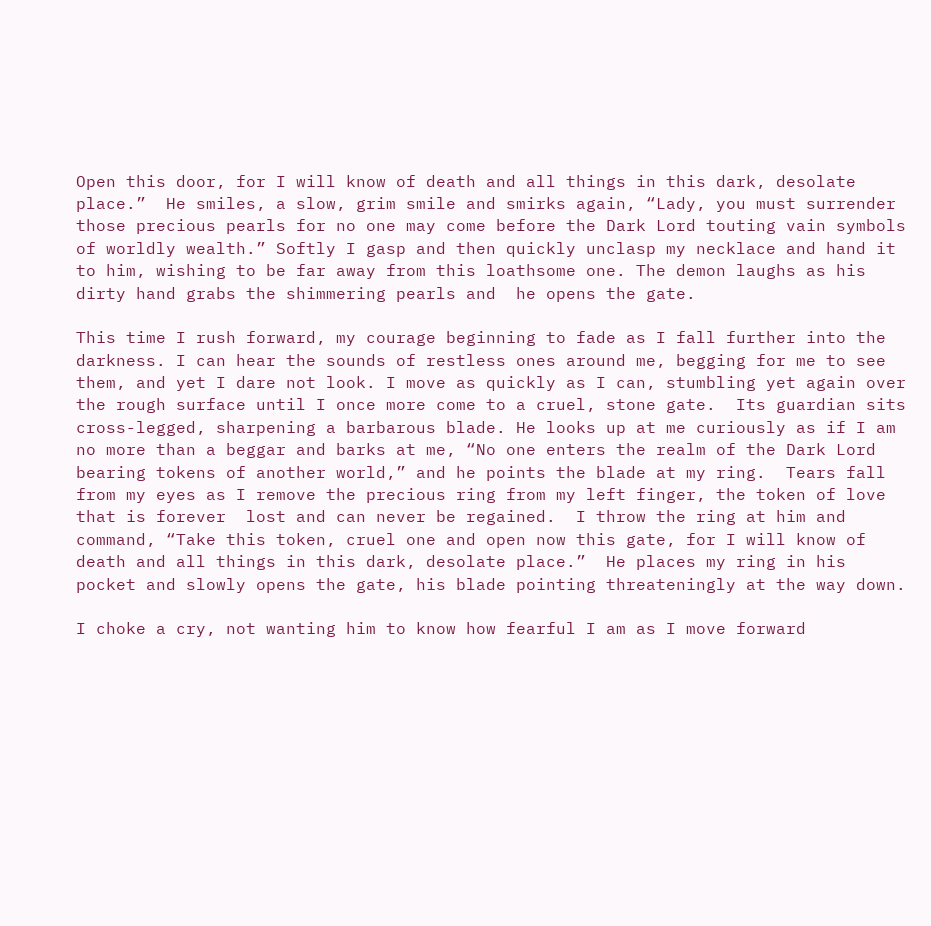Open this door, for I will know of death and all things in this dark, desolate place.”  He smiles, a slow, grim smile and smirks again, “Lady, you must surrender those precious pearls for no one may come before the Dark Lord touting vain symbols of worldly wealth.” Softly I gasp and then quickly unclasp my necklace and hand it to him, wishing to be far away from this loathsome one. The demon laughs as his dirty hand grabs the shimmering pearls and  he opens the gate.

This time I rush forward, my courage beginning to fade as I fall further into the darkness. I can hear the sounds of restless ones around me, begging for me to see them, and yet I dare not look. I move as quickly as I can, stumbling yet again over the rough surface until I once more come to a cruel, stone gate.  Its guardian sits cross-legged, sharpening a barbarous blade. He looks up at me curiously as if I am no more than a beggar and barks at me, “No one enters the realm of the Dark Lord bearing tokens of another world,” and he points the blade at my ring.  Tears fall from my eyes as I remove the precious ring from my left finger, the token of love that is forever  lost and can never be regained.  I throw the ring at him and command, “Take this token, cruel one and open now this gate, for I will know of death and all things in this dark, desolate place.”  He places my ring in his pocket and slowly opens the gate, his blade pointing threateningly at the way down.

I choke a cry, not wanting him to know how fearful I am as I move forward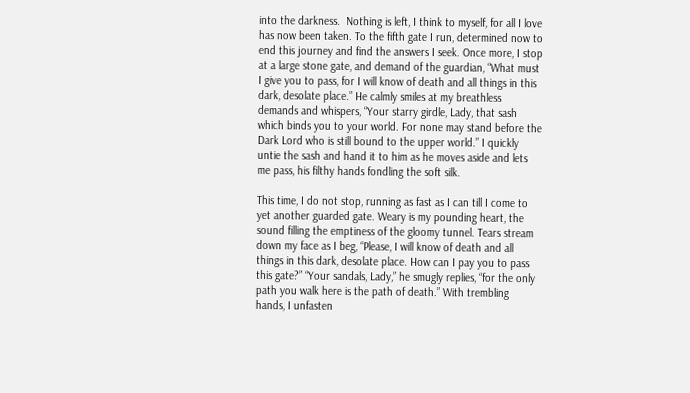into the darkness.  Nothing is left, I think to myself, for all I love has now been taken. To the fifth gate I run, determined now to end this journey and find the answers I seek. Once more, I stop at a large stone gate, and demand of the guardian, “What must I give you to pass, for I will know of death and all things in this dark, desolate place.” He calmly smiles at my breathless demands and whispers, “Your starry girdle, Lady, that sash which binds you to your world. For none may stand before the Dark Lord who is still bound to the upper world.” I quickly untie the sash and hand it to him as he moves aside and lets me pass, his filthy hands fondling the soft silk.

This time, I do not stop, running as fast as I can till I come to yet another guarded gate. Weary is my pounding heart, the sound filling the emptiness of the gloomy tunnel. Tears stream down my face as I beg, “Please, I will know of death and all things in this dark, desolate place. How can I pay you to pass this gate?” “Your sandals, Lady,” he smugly replies, “for the only path you walk here is the path of death.” With trembling hands, I unfasten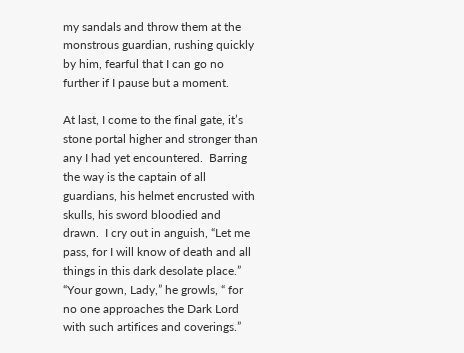my sandals and throw them at the monstrous guardian, rushing quickly by him, fearful that I can go no further if I pause but a moment.

At last, I come to the final gate, it’s stone portal higher and stronger than any I had yet encountered.  Barring the way is the captain of all guardians, his helmet encrusted with skulls, his sword bloodied and drawn.  I cry out in anguish, “Let me pass, for I will know of death and all things in this dark desolate place.”  “Your gown, Lady,” he growls, “ for no one approaches the Dark Lord with such artifices and coverings.”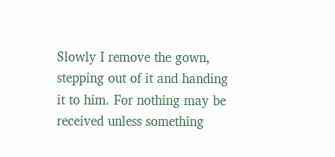Slowly I remove the gown, stepping out of it and handing it to him. For nothing may be received unless something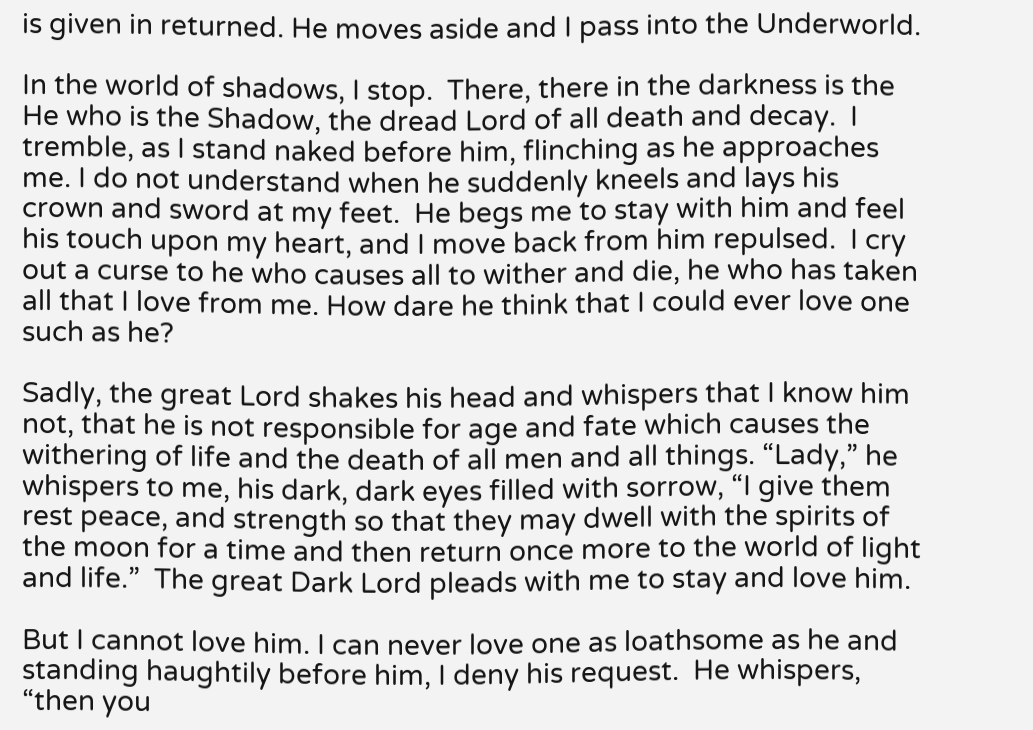is given in returned. He moves aside and I pass into the Underworld.

In the world of shadows, I stop.  There, there in the darkness is the He who is the Shadow, the dread Lord of all death and decay.  I tremble, as I stand naked before him, flinching as he approaches me. I do not understand when he suddenly kneels and lays his crown and sword at my feet.  He begs me to stay with him and feel his touch upon my heart, and I move back from him repulsed.  I cry out a curse to he who causes all to wither and die, he who has taken all that I love from me. How dare he think that I could ever love one such as he?

Sadly, the great Lord shakes his head and whispers that I know him not, that he is not responsible for age and fate which causes the withering of life and the death of all men and all things. “Lady,” he whispers to me, his dark, dark eyes filled with sorrow, “I give them rest peace, and strength so that they may dwell with the spirits of the moon for a time and then return once more to the world of light and life.”  The great Dark Lord pleads with me to stay and love him.

But I cannot love him. I can never love one as loathsome as he and standing haughtily before him, I deny his request.  He whispers, “then you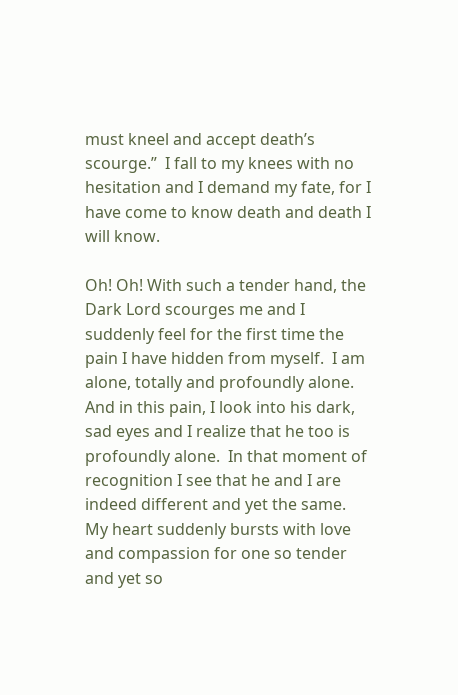must kneel and accept death’s scourge.”  I fall to my knees with no hesitation and I demand my fate, for I have come to know death and death I will know.

Oh! Oh! With such a tender hand, the Dark Lord scourges me and I suddenly feel for the first time the pain I have hidden from myself.  I am alone, totally and profoundly alone.  And in this pain, I look into his dark, sad eyes and I realize that he too is profoundly alone.  In that moment of recognition I see that he and I are indeed different and yet the same.  My heart suddenly bursts with love and compassion for one so tender and yet so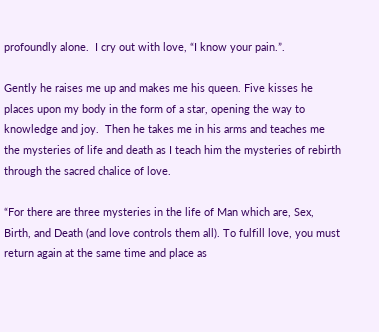profoundly alone.  I cry out with love, “I know your pain.”.

Gently he raises me up and makes me his queen. Five kisses he places upon my body in the form of a star, opening the way to knowledge and joy.  Then he takes me in his arms and teaches me the mysteries of life and death as I teach him the mysteries of rebirth through the sacred chalice of love.

“For there are three mysteries in the life of Man which are, Sex, Birth, and Death (and love controls them all). To fulfill love, you must return again at the same time and place as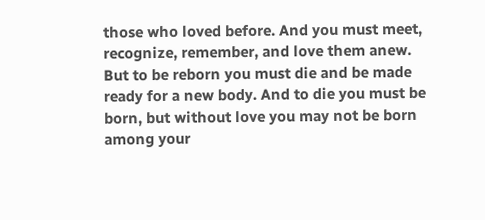those who loved before. And you must meet, recognize, remember, and love them anew. But to be reborn you must die and be made ready for a new body. And to die you must be born, but without love you may not be born among your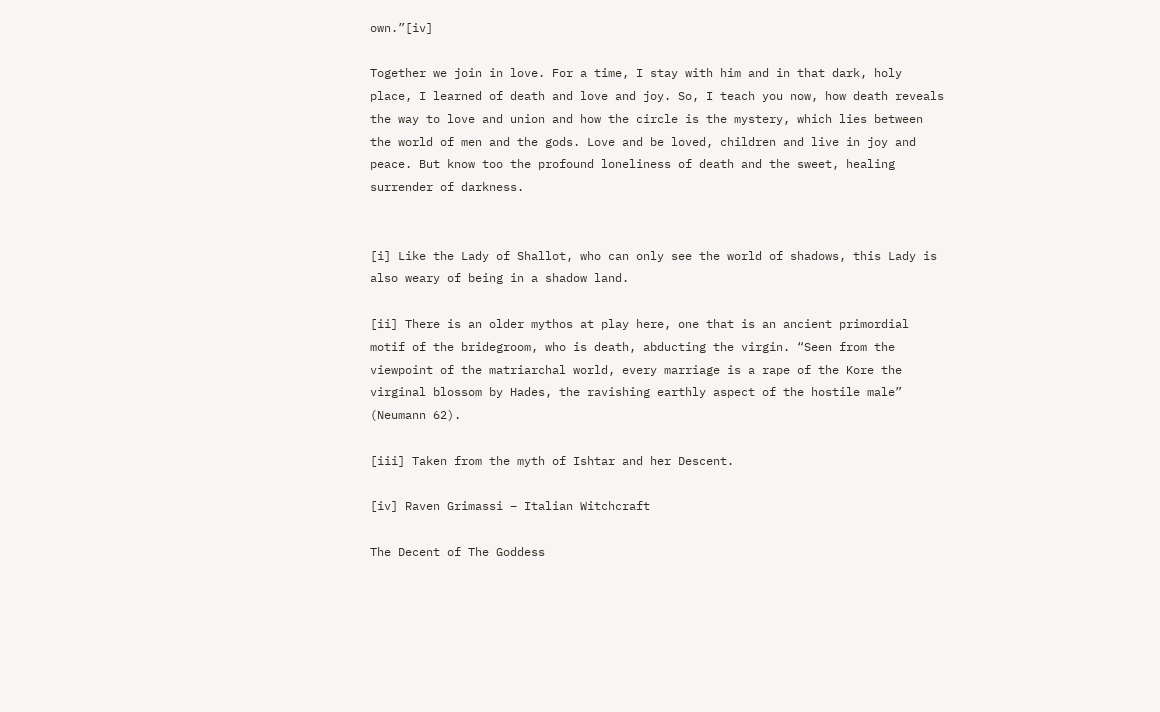own.”[iv]

Together we join in love. For a time, I stay with him and in that dark, holy place, I learned of death and love and joy. So, I teach you now, how death reveals the way to love and union and how the circle is the mystery, which lies between the world of men and the gods. Love and be loved, children and live in joy and peace. But know too the profound loneliness of death and the sweet, healing surrender of darkness.


[i] Like the Lady of Shallot, who can only see the world of shadows, this Lady is also weary of being in a shadow land.

[ii] There is an older mythos at play here, one that is an ancient primordial motif of the bridegroom, who is death, abducting the virgin. “Seen from the viewpoint of the matriarchal world, every marriage is a rape of the Kore the virginal blossom by Hades, the ravishing earthly aspect of the hostile male” (Neumann 62).

[iii] Taken from the myth of Ishtar and her Descent.

[iv] Raven Grimassi – Italian Witchcraft

The Decent of The Goddess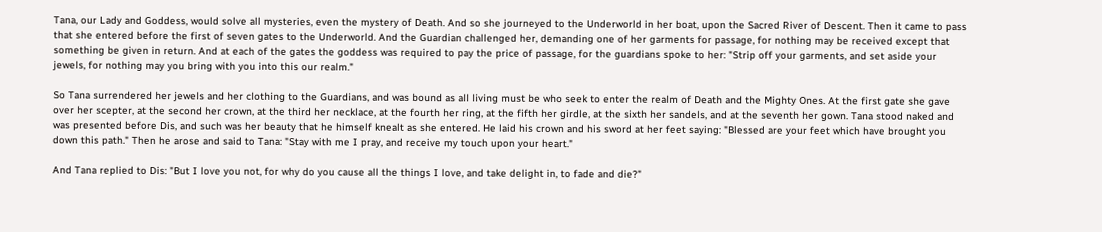Tana, our Lady and Goddess, would solve all mysteries, even the mystery of Death. And so she journeyed to the Underworld in her boat, upon the Sacred River of Descent. Then it came to pass that she entered before the first of seven gates to the Underworld. And the Guardian challenged her, demanding one of her garments for passage, for nothing may be received except that something be given in return. And at each of the gates the goddess was required to pay the price of passage, for the guardians spoke to her: "Strip off your garments, and set aside your jewels, for nothing may you bring with you into this our realm."

So Tana surrendered her jewels and her clothing to the Guardians, and was bound as all living must be who seek to enter the realm of Death and the Mighty Ones. At the first gate she gave over her scepter, at the second her crown, at the third her necklace, at the fourth her ring, at the fifth her girdle, at the sixth her sandels, and at the seventh her gown. Tana stood naked and was presented before Dis, and such was her beauty that he himself knealt as she entered. He laid his crown and his sword at her feet saying: "Blessed are your feet which have brought you down this path." Then he arose and said to Tana: "Stay with me I pray, and receive my touch upon your heart."

And Tana replied to Dis: "But I love you not, for why do you cause all the things I love, and take delight in, to fade and die?"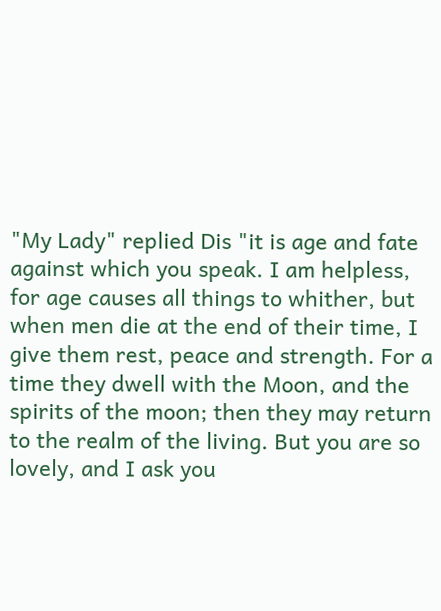"My Lady" replied Dis "it is age and fate against which you speak. I am helpless, for age causes all things to whither, but when men die at the end of their time, I give them rest, peace and strength. For a time they dwell with the Moon, and the spirits of the moon; then they may return to the realm of the living. But you are so lovely, and I ask you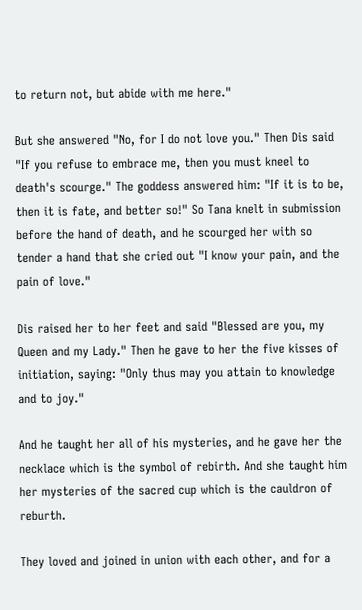to return not, but abide with me here."

But she answered "No, for I do not love you." Then Dis said "If you refuse to embrace me, then you must kneel to death's scourge." The goddess answered him: "If it is to be, then it is fate, and better so!" So Tana knelt in submission before the hand of death, and he scourged her with so tender a hand that she cried out "I know your pain, and the pain of love."

Dis raised her to her feet and said "Blessed are you, my Queen and my Lady." Then he gave to her the five kisses of initiation, saying: "Only thus may you attain to knowledge and to joy."

And he taught her all of his mysteries, and he gave her the necklace which is the symbol of rebirth. And she taught him her mysteries of the sacred cup which is the cauldron of reburth.

They loved and joined in union with each other, and for a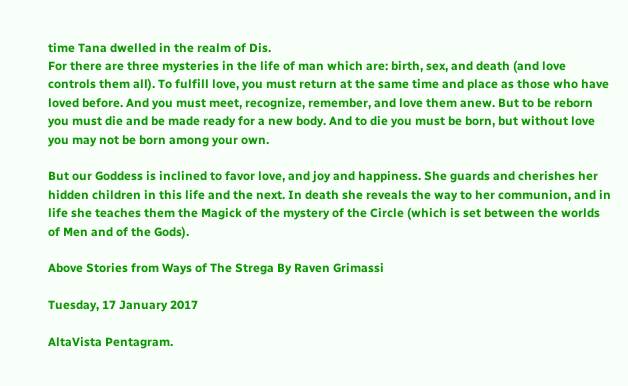time Tana dwelled in the realm of Dis.
For there are three mysteries in the life of man which are: birth, sex, and death (and love controls them all). To fulfill love, you must return at the same time and place as those who have loved before. And you must meet, recognize, remember, and love them anew. But to be reborn you must die and be made ready for a new body. And to die you must be born, but without love you may not be born among your own.

But our Goddess is inclined to favor love, and joy and happiness. She guards and cherishes her hidden children in this life and the next. In death she reveals the way to her communion, and in life she teaches them the Magick of the mystery of the Circle (which is set between the worlds of Men and of the Gods).

Above Stories from Ways of The Strega By Raven Grimassi

Tuesday, 17 January 2017

AltaVista Pentagram.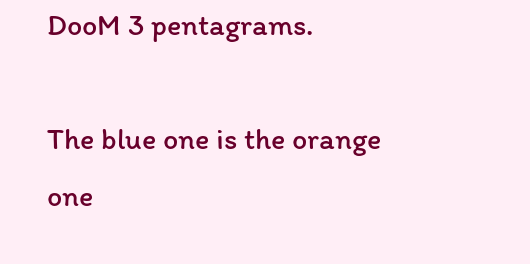DooM 3 pentagrams.

The blue one is the orange one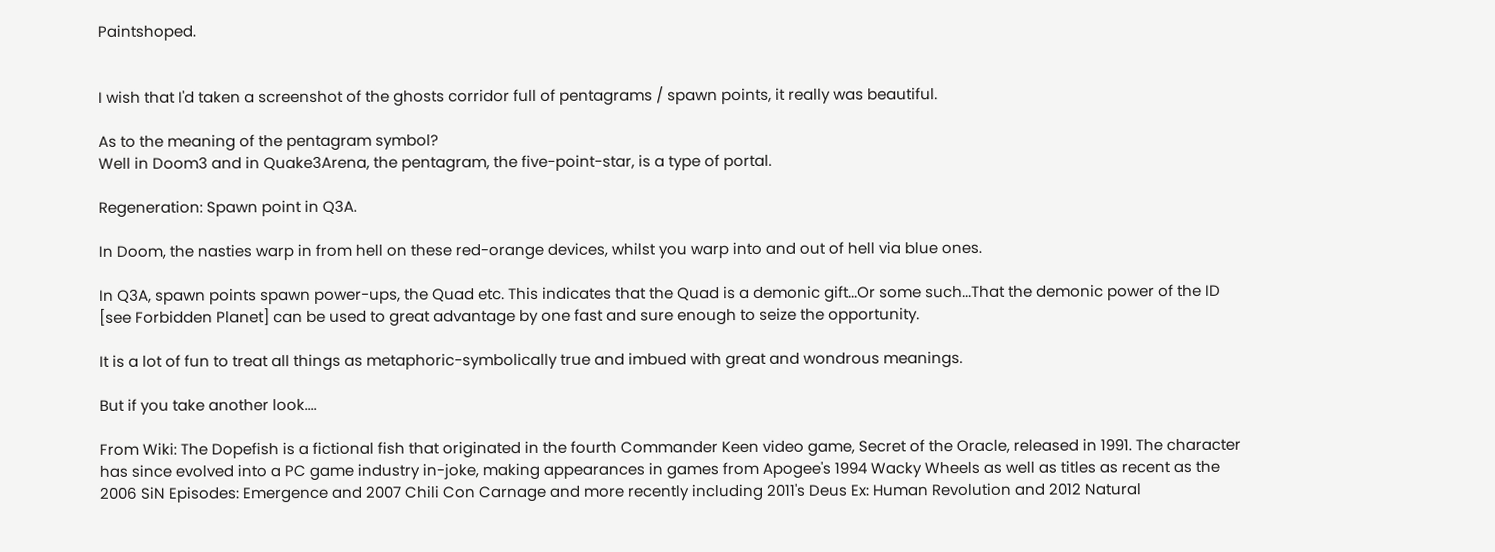Paintshoped.


I wish that I'd taken a screenshot of the ghosts corridor full of pentagrams / spawn points, it really was beautiful.

As to the meaning of the pentagram symbol?
Well in Doom3 and in Quake3Arena, the pentagram, the five-point-star, is a type of portal.

Regeneration: Spawn point in Q3A.

In Doom, the nasties warp in from hell on these red-orange devices, whilst you warp into and out of hell via blue ones.

In Q3A, spawn points spawn power-ups, the Quad etc. This indicates that the Quad is a demonic gift...Or some such...That the demonic power of the ID [see Forbidden Planet] can be used to great advantage by one fast and sure enough to seize the opportunity.

It is a lot of fun to treat all things as metaphoric-symbolically true and imbued with great and wondrous meanings.

But if you take another look....

From Wiki: The Dopefish is a fictional fish that originated in the fourth Commander Keen video game, Secret of the Oracle, released in 1991. The character has since evolved into a PC game industry in-joke, making appearances in games from Apogee's 1994 Wacky Wheels as well as titles as recent as the 2006 SiN Episodes: Emergence and 2007 Chili Con Carnage and more recently including 2011's Deus Ex: Human Revolution and 2012 Natural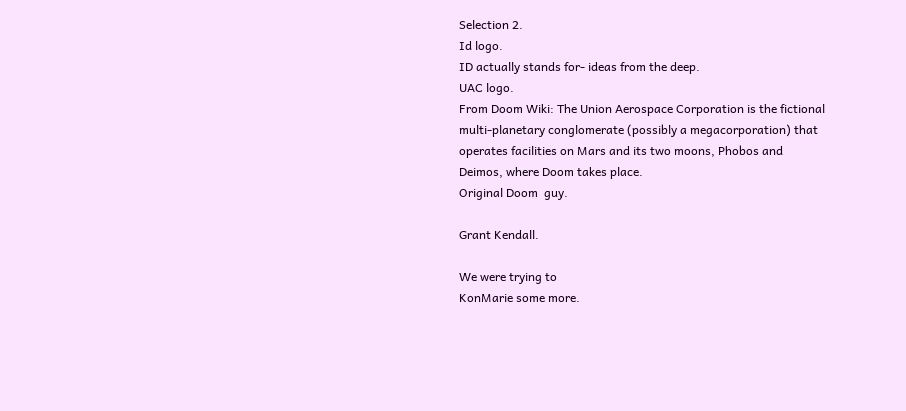Selection 2.
Id logo.
ID actually stands for- ideas from the deep.
UAC logo.
From Doom Wiki: The Union Aerospace Corporation is the fictional multi-planetary conglomerate (possibly a megacorporation) that operates facilities on Mars and its two moons, Phobos and Deimos, where Doom takes place.
Original Doom  guy.

Grant Kendall.

We were trying to
KonMarie some more.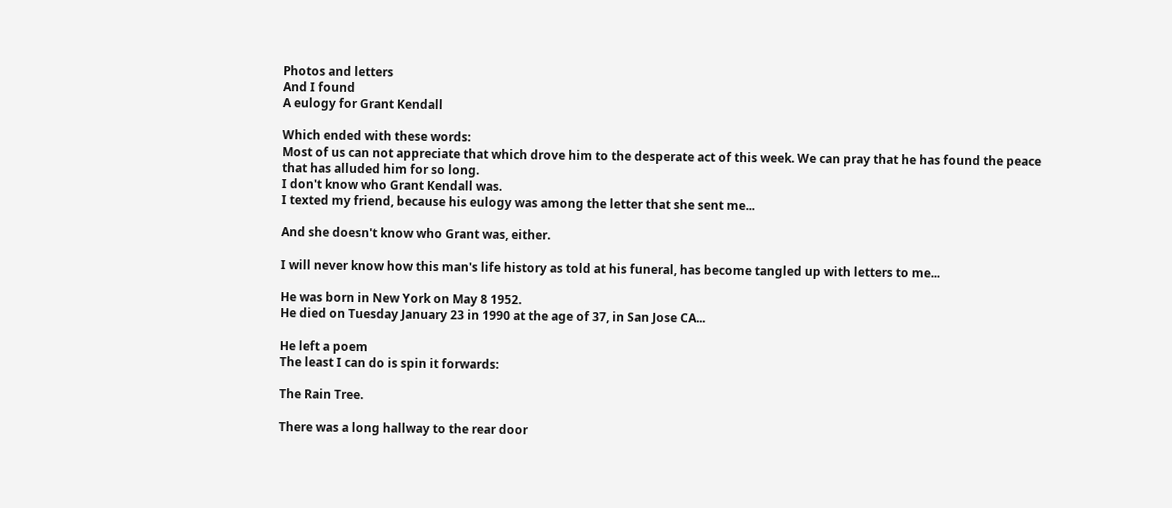Photos and letters
And I found
A eulogy for Grant Kendall

Which ended with these words:
Most of us can not appreciate that which drove him to the desperate act of this week. We can pray that he has found the peace that has alluded him for so long.
I don't know who Grant Kendall was.
I texted my friend, because his eulogy was among the letter that she sent me...

And she doesn't know who Grant was, either.

I will never know how this man's life history as told at his funeral, has become tangled up with letters to me...

He was born in New York on May 8 1952.
He died on Tuesday January 23 in 1990 at the age of 37, in San Jose CA...

He left a poem
The least I can do is spin it forwards:

The Rain Tree.

There was a long hallway to the rear door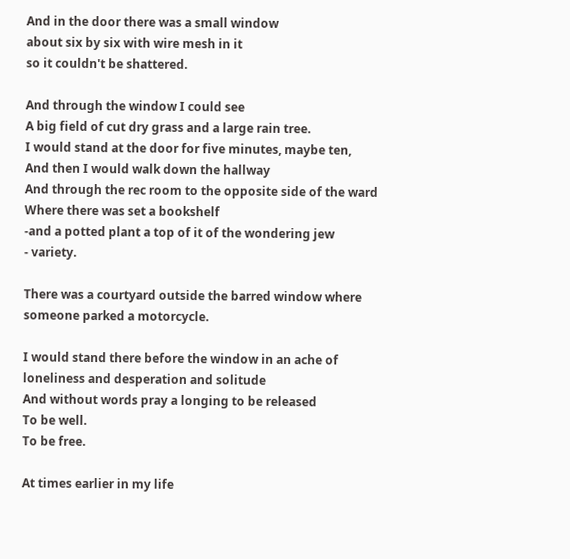And in the door there was a small window
about six by six with wire mesh in it
so it couldn't be shattered.

And through the window I could see
A big field of cut dry grass and a large rain tree.
I would stand at the door for five minutes, maybe ten,
And then I would walk down the hallway
And through the rec room to the opposite side of the ward
Where there was set a bookshelf
-and a potted plant a top of it of the wondering jew
- variety.

There was a courtyard outside the barred window where
someone parked a motorcycle.

I would stand there before the window in an ache of
loneliness and desperation and solitude
And without words pray a longing to be released
To be well.
To be free.

At times earlier in my life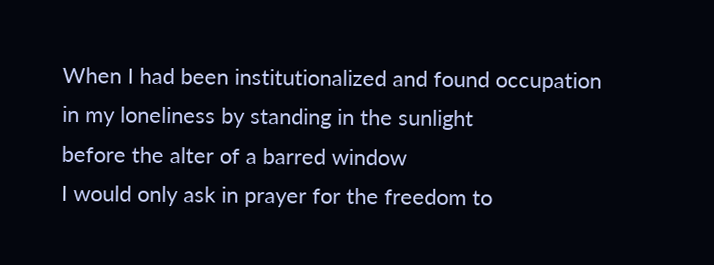When I had been institutionalized and found occupation
in my loneliness by standing in the sunlight
before the alter of a barred window
I would only ask in prayer for the freedom to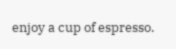enjoy a cup of espresso.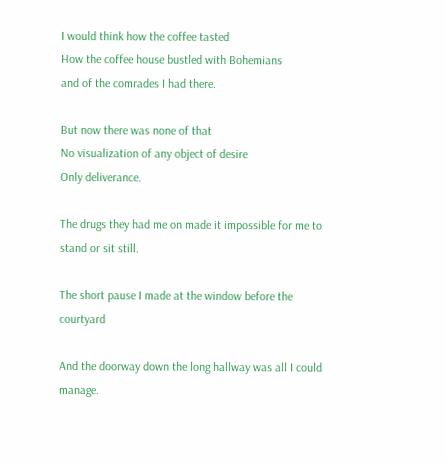I would think how the coffee tasted
How the coffee house bustled with Bohemians
and of the comrades I had there.

But now there was none of that
No visualization of any object of desire
Only deliverance.

The drugs they had me on made it impossible for me to stand or sit still.

The short pause I made at the window before the courtyard

And the doorway down the long hallway was all I could manage.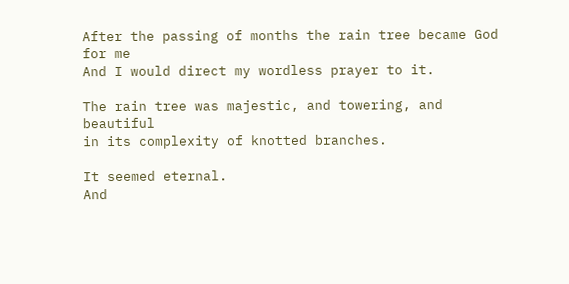After the passing of months the rain tree became God for me
And I would direct my wordless prayer to it.

The rain tree was majestic, and towering, and beautiful
in its complexity of knotted branches.

It seemed eternal.
And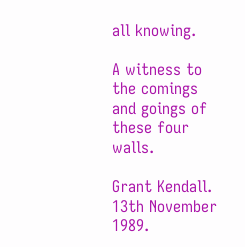all knowing.

A witness to the comings and goings of these four walls.

Grant Kendall. 13th November 1989.